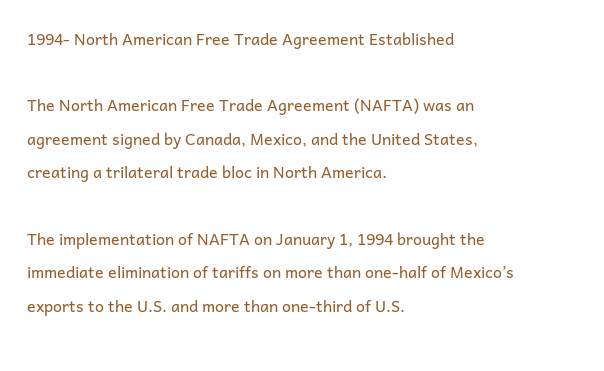1994- North American Free Trade Agreement Established

The North American Free Trade Agreement (NAFTA) was an agreement signed by Canada, Mexico, and the United States, creating a trilateral trade bloc in North America.

The implementation of NAFTA on January 1, 1994 brought the immediate elimination of tariffs on more than one-half of Mexico’s exports to the U.S. and more than one-third of U.S.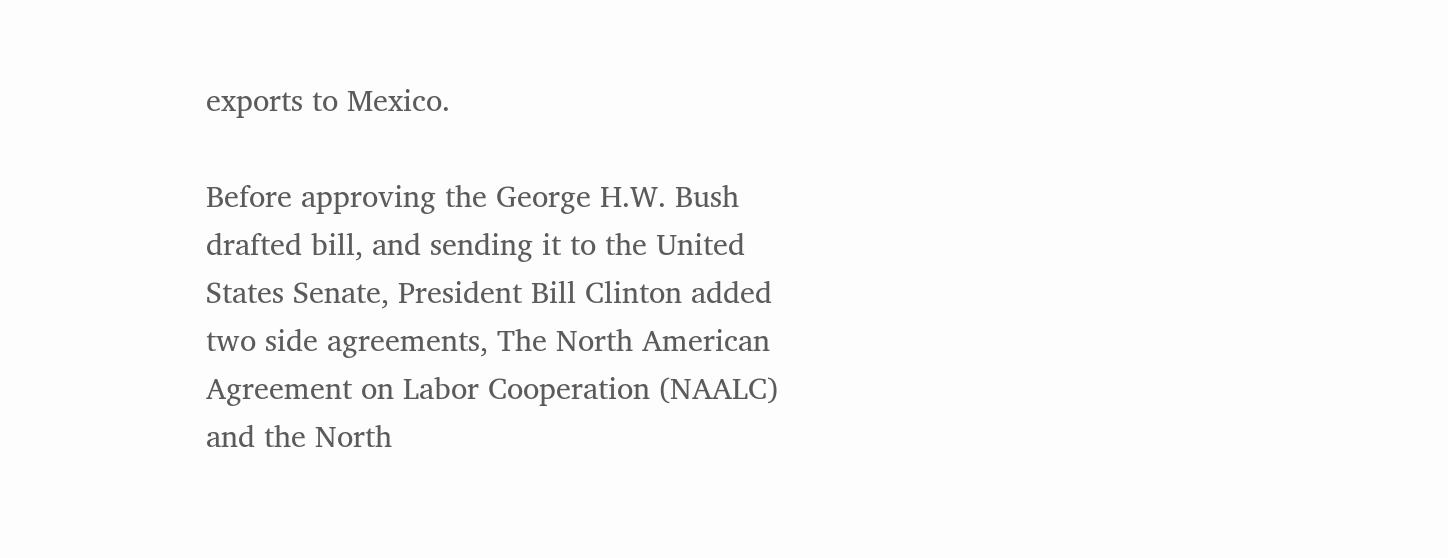exports to Mexico.

Before approving the George H.W. Bush drafted bill, and sending it to the United States Senate, President Bill Clinton added two side agreements, The North American Agreement on Labor Cooperation (NAALC) and the North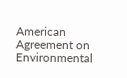American Agreement on Environmental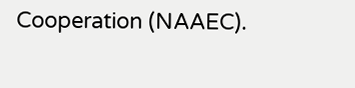Cooperation (NAAEC).